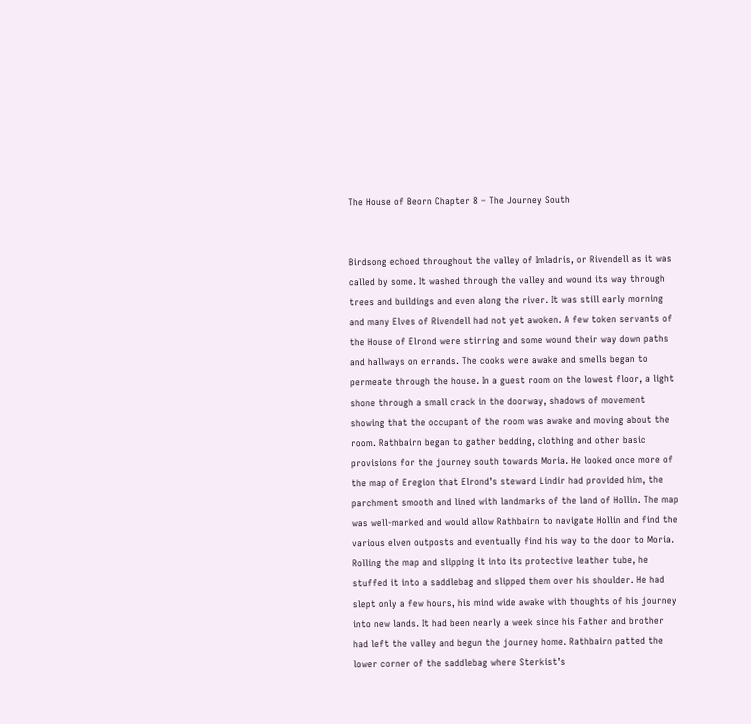The House of Beorn Chapter 8 – The Journey South


Birdsong echoed throughout the valley of Imladris, or Rivendell as it was called by some. It washed through the valley and wound its way through trees and buildings and even along the river. It was still early morning and many Elves of Rivendell had not yet awoken. A few token servants of the House of Elrond were stirring and some wound their way down paths and hallways on errands. The cooks were awake and smells began to permeate through the house. In a guest room on the lowest floor, a light shone through a small crack in the doorway, shadows of movement showing that the occupant of the room was awake and moving about the room. Rathbairn began to gather bedding, clothing and other basic provisions for the journey south towards Moria. He looked once more of the map of Eregion that Elrond’s steward Lindir had provided him, the parchment smooth and lined with landmarks of the land of Hollin. The map was well-marked and would allow Rathbairn to navigate Hollin and find the various elven outposts and eventually find his way to the door to Moria. Rolling the map and slipping it into its protective leather tube, he stuffed it into a saddlebag and slipped them over his shoulder. He had slept only a few hours, his mind wide awake with thoughts of his journey into new lands. It had been nearly a week since his Father and brother had left the valley and begun the journey home. Rathbairn patted the lower corner of the saddlebag where Sterkist’s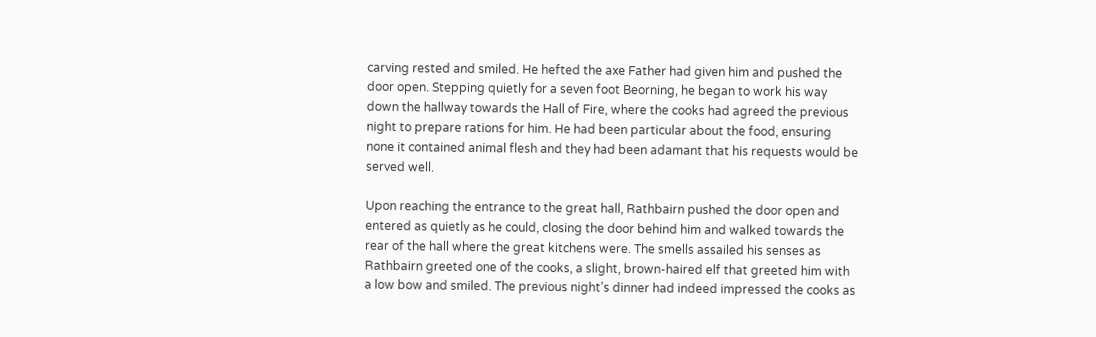carving rested and smiled. He hefted the axe Father had given him and pushed the door open. Stepping quietly for a seven foot Beorning, he began to work his way down the hallway towards the Hall of Fire, where the cooks had agreed the previous night to prepare rations for him. He had been particular about the food, ensuring none it contained animal flesh and they had been adamant that his requests would be served well.

Upon reaching the entrance to the great hall, Rathbairn pushed the door open and entered as quietly as he could, closing the door behind him and walked towards the rear of the hall where the great kitchens were. The smells assailed his senses as Rathbairn greeted one of the cooks, a slight, brown-haired elf that greeted him with a low bow and smiled. The previous night’s dinner had indeed impressed the cooks as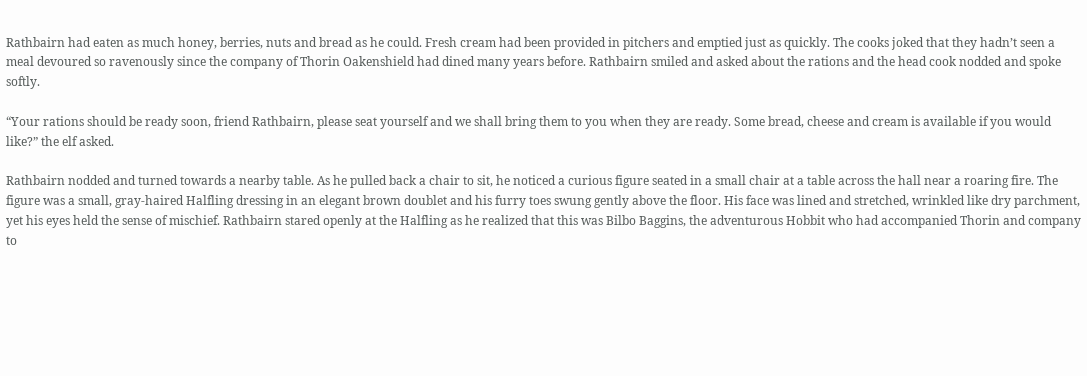Rathbairn had eaten as much honey, berries, nuts and bread as he could. Fresh cream had been provided in pitchers and emptied just as quickly. The cooks joked that they hadn’t seen a meal devoured so ravenously since the company of Thorin Oakenshield had dined many years before. Rathbairn smiled and asked about the rations and the head cook nodded and spoke softly.

“Your rations should be ready soon, friend Rathbairn, please seat yourself and we shall bring them to you when they are ready. Some bread, cheese and cream is available if you would like?” the elf asked.

Rathbairn nodded and turned towards a nearby table. As he pulled back a chair to sit, he noticed a curious figure seated in a small chair at a table across the hall near a roaring fire. The figure was a small, gray-haired Halfling dressing in an elegant brown doublet and his furry toes swung gently above the floor. His face was lined and stretched, wrinkled like dry parchment, yet his eyes held the sense of mischief. Rathbairn stared openly at the Halfling as he realized that this was Bilbo Baggins, the adventurous Hobbit who had accompanied Thorin and company to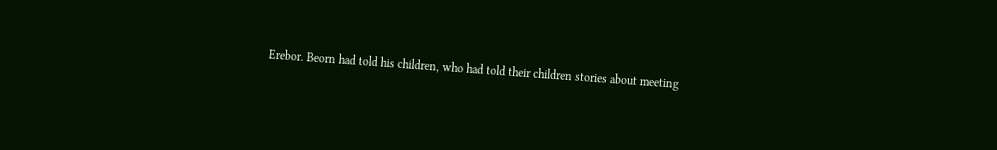Erebor. Beorn had told his children, who had told their children stories about meeting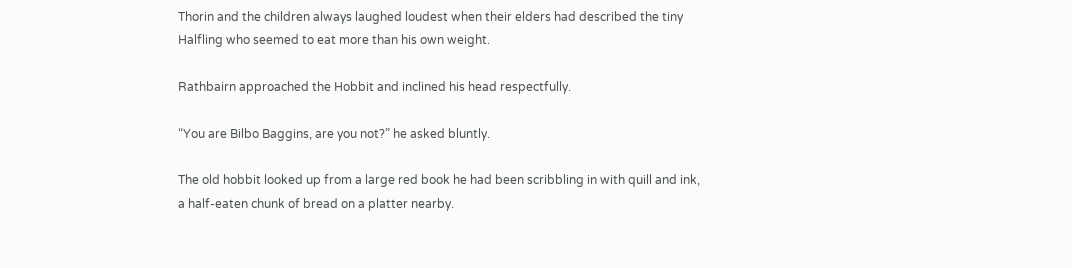Thorin and the children always laughed loudest when their elders had described the tiny Halfling who seemed to eat more than his own weight.

Rathbairn approached the Hobbit and inclined his head respectfully.

“You are Bilbo Baggins, are you not?” he asked bluntly.

The old hobbit looked up from a large red book he had been scribbling in with quill and ink, a half-eaten chunk of bread on a platter nearby.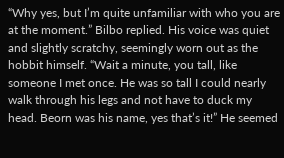“Why yes, but I’m quite unfamiliar with who you are at the moment.” Bilbo replied. His voice was quiet and slightly scratchy, seemingly worn out as the hobbit himself. “Wait a minute, you tall, like someone I met once. He was so tall I could nearly walk through his legs and not have to duck my head. Beorn was his name, yes that’s it!” He seemed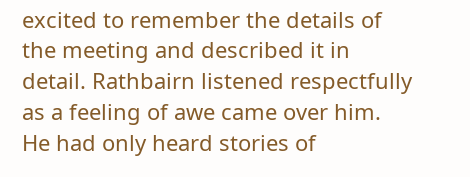excited to remember the details of the meeting and described it in detail. Rathbairn listened respectfully as a feeling of awe came over him. He had only heard stories of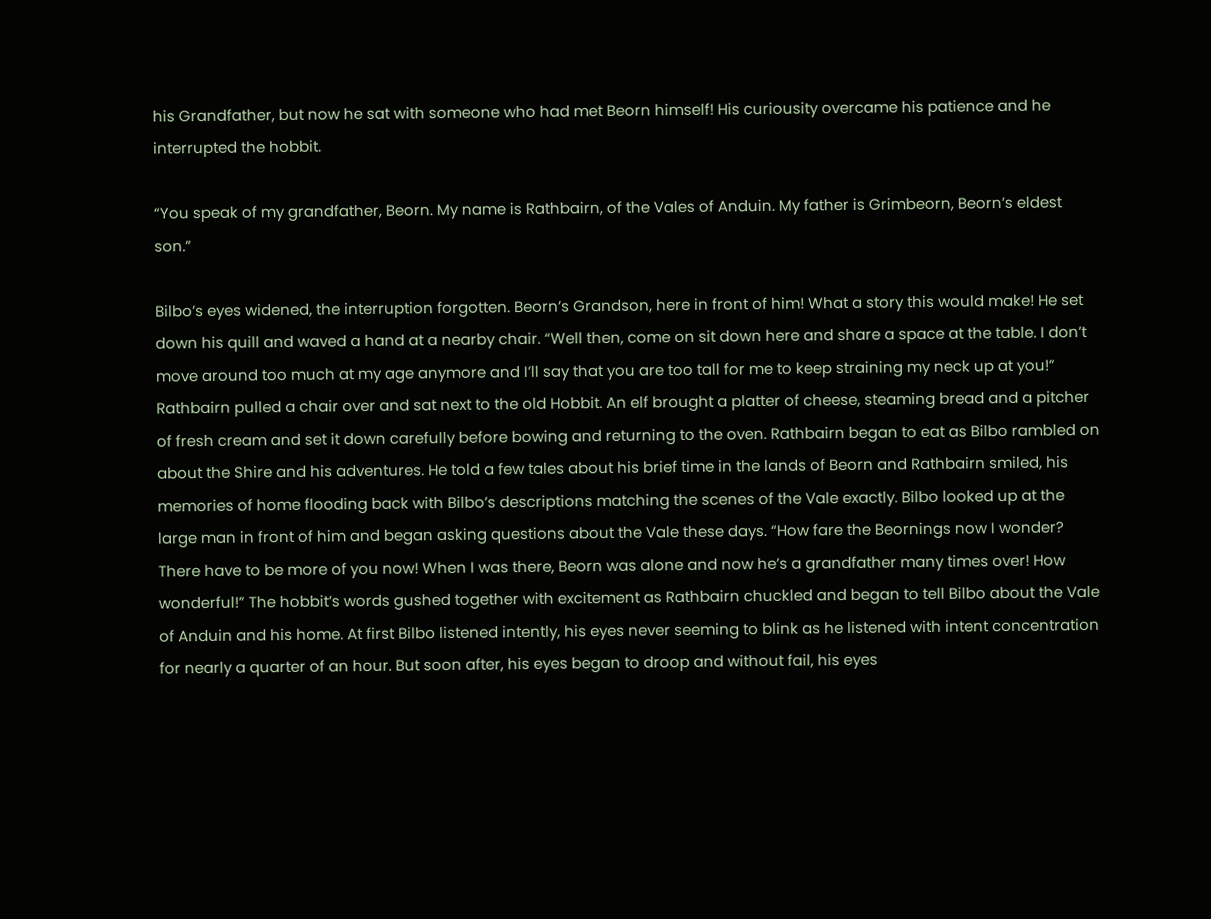his Grandfather, but now he sat with someone who had met Beorn himself! His curiousity overcame his patience and he interrupted the hobbit.

“You speak of my grandfather, Beorn. My name is Rathbairn, of the Vales of Anduin. My father is Grimbeorn, Beorn’s eldest son.”

Bilbo’s eyes widened, the interruption forgotten. Beorn’s Grandson, here in front of him! What a story this would make! He set down his quill and waved a hand at a nearby chair. “Well then, come on sit down here and share a space at the table. I don’t move around too much at my age anymore and I’ll say that you are too tall for me to keep straining my neck up at you!” Rathbairn pulled a chair over and sat next to the old Hobbit. An elf brought a platter of cheese, steaming bread and a pitcher of fresh cream and set it down carefully before bowing and returning to the oven. Rathbairn began to eat as Bilbo rambled on about the Shire and his adventures. He told a few tales about his brief time in the lands of Beorn and Rathbairn smiled, his memories of home flooding back with Bilbo’s descriptions matching the scenes of the Vale exactly. Bilbo looked up at the large man in front of him and began asking questions about the Vale these days. “How fare the Beornings now I wonder? There have to be more of you now! When I was there, Beorn was alone and now he’s a grandfather many times over! How wonderful!” The hobbit’s words gushed together with excitement as Rathbairn chuckled and began to tell Bilbo about the Vale of Anduin and his home. At first Bilbo listened intently, his eyes never seeming to blink as he listened with intent concentration for nearly a quarter of an hour. But soon after, his eyes began to droop and without fail, his eyes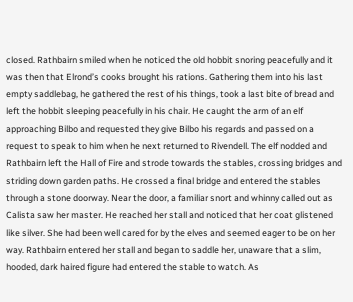closed. Rathbairn smiled when he noticed the old hobbit snoring peacefully and it was then that Elrond’s cooks brought his rations. Gathering them into his last empty saddlebag, he gathered the rest of his things, took a last bite of bread and left the hobbit sleeping peacefully in his chair. He caught the arm of an elf approaching Bilbo and requested they give Bilbo his regards and passed on a request to speak to him when he next returned to Rivendell. The elf nodded and Rathbairn left the Hall of Fire and strode towards the stables, crossing bridges and striding down garden paths. He crossed a final bridge and entered the stables through a stone doorway. Near the door, a familiar snort and whinny called out as Calista saw her master. He reached her stall and noticed that her coat glistened like silver. She had been well cared for by the elves and seemed eager to be on her way. Rathbairn entered her stall and began to saddle her, unaware that a slim, hooded, dark haired figure had entered the stable to watch. As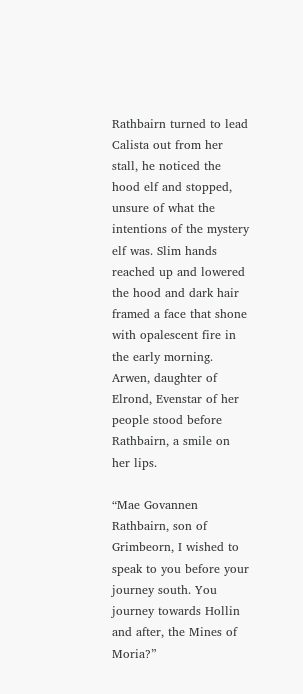Rathbairn turned to lead Calista out from her stall, he noticed the hood elf and stopped, unsure of what the intentions of the mystery elf was. Slim hands reached up and lowered the hood and dark hair framed a face that shone with opalescent fire in the early morning. Arwen, daughter of Elrond, Evenstar of her people stood before Rathbairn, a smile on her lips.

“Mae Govannen Rathbairn, son of Grimbeorn, I wished to speak to you before your journey south. You journey towards Hollin and after, the Mines of Moria?”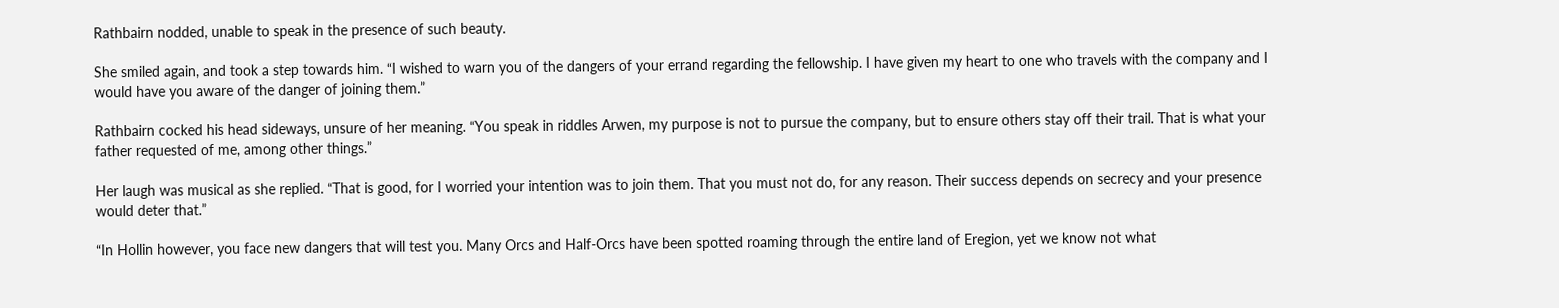Rathbairn nodded, unable to speak in the presence of such beauty.

She smiled again, and took a step towards him. “I wished to warn you of the dangers of your errand regarding the fellowship. I have given my heart to one who travels with the company and I would have you aware of the danger of joining them.”

Rathbairn cocked his head sideways, unsure of her meaning. “You speak in riddles Arwen, my purpose is not to pursue the company, but to ensure others stay off their trail. That is what your father requested of me, among other things.”

Her laugh was musical as she replied. “That is good, for I worried your intention was to join them. That you must not do, for any reason. Their success depends on secrecy and your presence would deter that.”

“In Hollin however, you face new dangers that will test you. Many Orcs and Half-Orcs have been spotted roaming through the entire land of Eregion, yet we know not what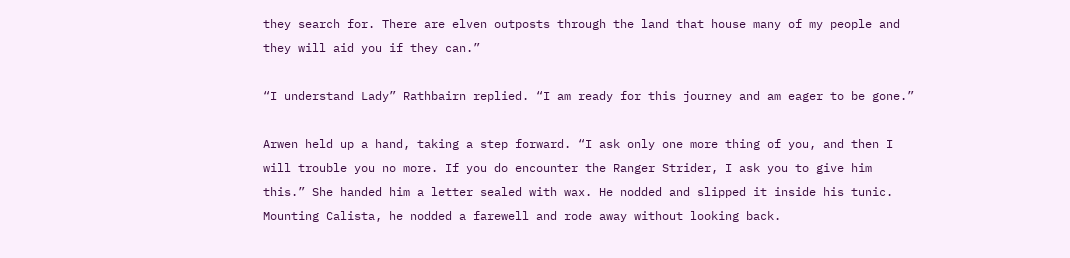they search for. There are elven outposts through the land that house many of my people and they will aid you if they can.”

“I understand Lady” Rathbairn replied. “I am ready for this journey and am eager to be gone.”

Arwen held up a hand, taking a step forward. “I ask only one more thing of you, and then I will trouble you no more. If you do encounter the Ranger Strider, I ask you to give him this.” She handed him a letter sealed with wax. He nodded and slipped it inside his tunic. Mounting Calista, he nodded a farewell and rode away without looking back.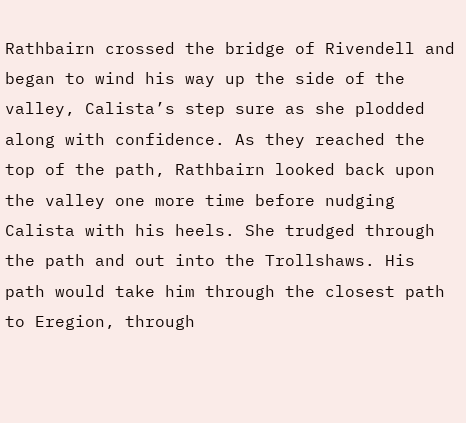Rathbairn crossed the bridge of Rivendell and began to wind his way up the side of the valley, Calista’s step sure as she plodded along with confidence. As they reached the top of the path, Rathbairn looked back upon the valley one more time before nudging Calista with his heels. She trudged through the path and out into the Trollshaws. His path would take him through the closest path to Eregion, through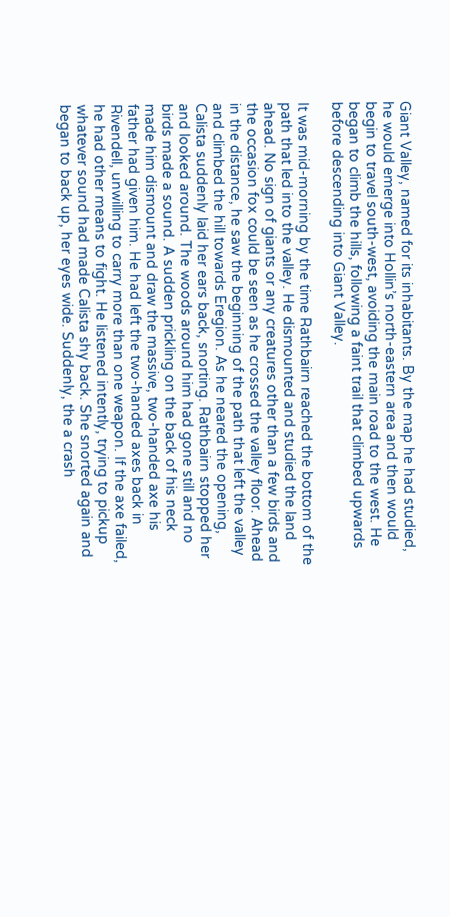Giant Valley, named for its inhabitants. By the map he had studied, he would emerge into Hollin’s north-eastern area and then would begin to travel south-west, avoiding the main road to the west. He began to climb the hills, following a faint trail that climbed upwards before descending into Giant Valley.

It was mid-morning by the time Rathbairn reached the bottom of the path that led into the valley. He dismounted and studied the land ahead. No sign of giants or any creatures other than a few birds and the occasion fox could be seen as he crossed the valley floor. Ahead in the distance, he saw the beginning of the path that left the valley and climbed the hill towards Eregion. As he neared the opening, Calista suddenly laid her ears back, snorting. Rathbairn stopped her and looked around. The woods around him had gone still and no birds made a sound. A sudden prickling on the back of his neck made him dismount and draw the massive, two-handed axe his father had given him. He had left the two-handed axes back in Rivendell, unwilling to carry more than one weapon. If the axe failed, he had other means to fight. He listened intently, trying to pickup whatever sound had made Calista shy back. She snorted again and began to back up, her eyes wide. Suddenly, the a crash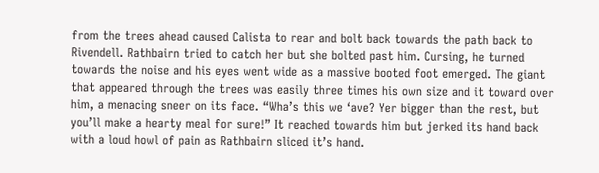from the trees ahead caused Calista to rear and bolt back towards the path back to Rivendell. Rathbairn tried to catch her but she bolted past him. Cursing, he turned towards the noise and his eyes went wide as a massive booted foot emerged. The giant that appeared through the trees was easily three times his own size and it toward over him, a menacing sneer on its face. “Wha’s this we ‘ave? Yer bigger than the rest, but you’ll make a hearty meal for sure!” It reached towards him but jerked its hand back with a loud howl of pain as Rathbairn sliced it’s hand.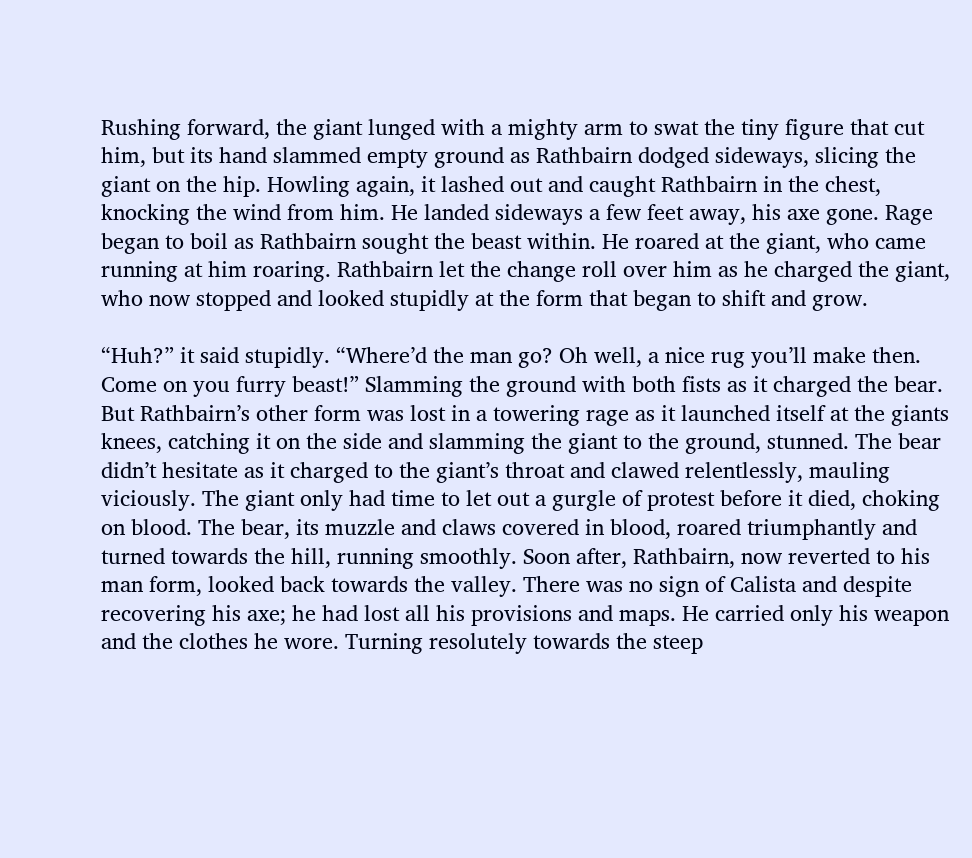Rushing forward, the giant lunged with a mighty arm to swat the tiny figure that cut him, but its hand slammed empty ground as Rathbairn dodged sideways, slicing the giant on the hip. Howling again, it lashed out and caught Rathbairn in the chest, knocking the wind from him. He landed sideways a few feet away, his axe gone. Rage began to boil as Rathbairn sought the beast within. He roared at the giant, who came running at him roaring. Rathbairn let the change roll over him as he charged the giant, who now stopped and looked stupidly at the form that began to shift and grow.

“Huh?” it said stupidly. “Where’d the man go? Oh well, a nice rug you’ll make then. Come on you furry beast!” Slamming the ground with both fists as it charged the bear. But Rathbairn’s other form was lost in a towering rage as it launched itself at the giants knees, catching it on the side and slamming the giant to the ground, stunned. The bear didn’t hesitate as it charged to the giant’s throat and clawed relentlessly, mauling viciously. The giant only had time to let out a gurgle of protest before it died, choking on blood. The bear, its muzzle and claws covered in blood, roared triumphantly and turned towards the hill, running smoothly. Soon after, Rathbairn, now reverted to his man form, looked back towards the valley. There was no sign of Calista and despite recovering his axe; he had lost all his provisions and maps. He carried only his weapon and the clothes he wore. Turning resolutely towards the steep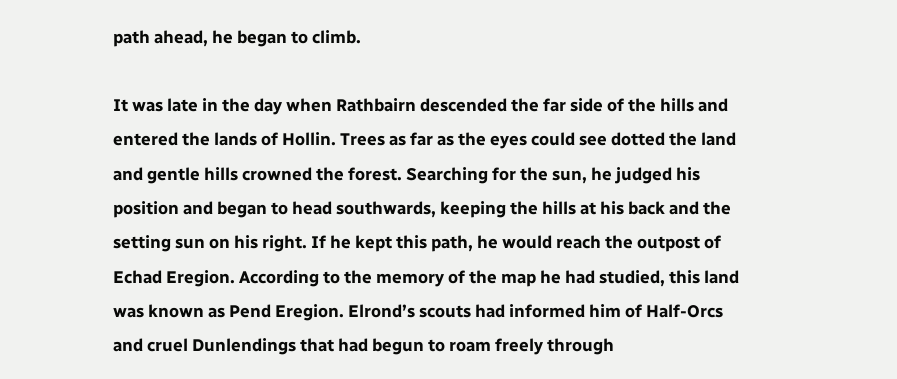path ahead, he began to climb.

It was late in the day when Rathbairn descended the far side of the hills and entered the lands of Hollin. Trees as far as the eyes could see dotted the land and gentle hills crowned the forest. Searching for the sun, he judged his position and began to head southwards, keeping the hills at his back and the setting sun on his right. If he kept this path, he would reach the outpost of Echad Eregion. According to the memory of the map he had studied, this land was known as Pend Eregion. Elrond’s scouts had informed him of Half-Orcs and cruel Dunlendings that had begun to roam freely through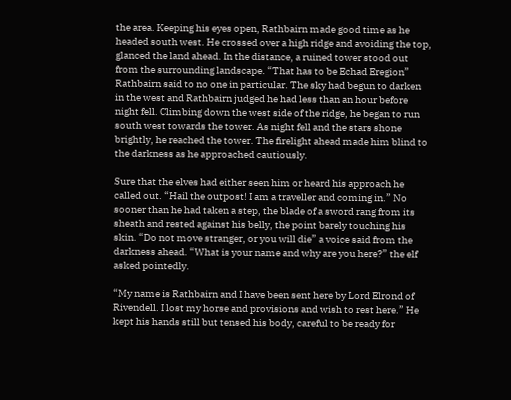the area. Keeping his eyes open, Rathbairn made good time as he headed south west. He crossed over a high ridge and avoiding the top, glanced the land ahead. In the distance, a ruined tower stood out from the surrounding landscape. “That has to be Echad Eregion” Rathbairn said to no one in particular. The sky had begun to darken in the west and Rathbairn judged he had less than an hour before night fell. Climbing down the west side of the ridge, he began to run south west towards the tower. As night fell and the stars shone brightly, he reached the tower. The firelight ahead made him blind to the darkness as he approached cautiously.

Sure that the elves had either seen him or heard his approach he called out. “Hail the outpost! I am a traveller and coming in.” No sooner than he had taken a step, the blade of a sword rang from its sheath and rested against his belly, the point barely touching his skin. “Do not move stranger, or you will die” a voice said from the darkness ahead. “What is your name and why are you here?” the elf asked pointedly.

“My name is Rathbairn and I have been sent here by Lord Elrond of Rivendell. I lost my horse and provisions and wish to rest here.” He kept his hands still but tensed his body, careful to be ready for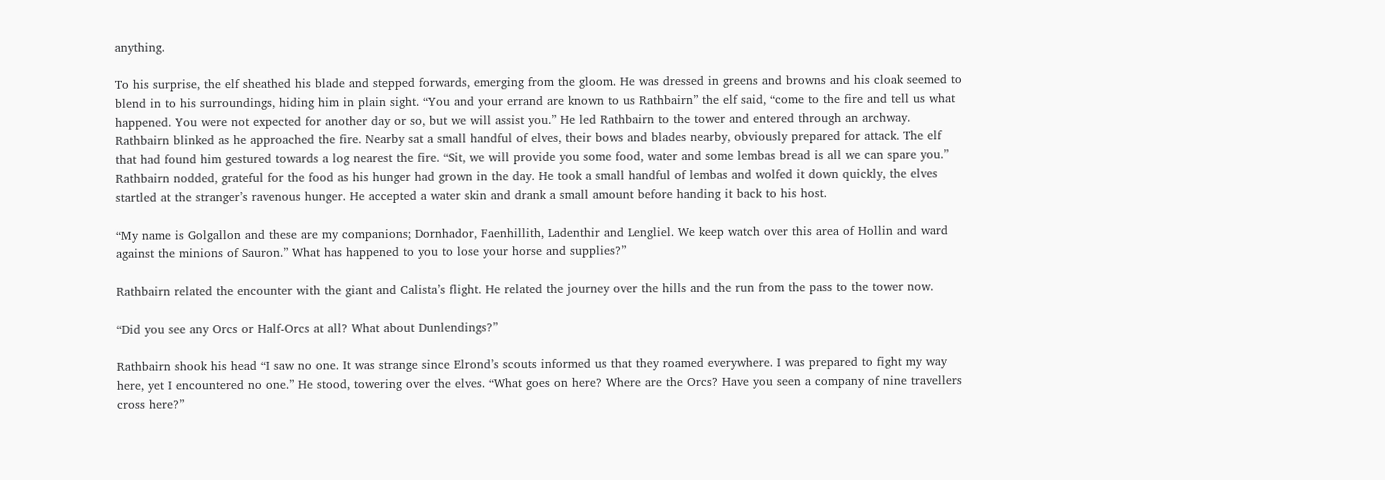anything.

To his surprise, the elf sheathed his blade and stepped forwards, emerging from the gloom. He was dressed in greens and browns and his cloak seemed to blend in to his surroundings, hiding him in plain sight. “You and your errand are known to us Rathbairn” the elf said, “come to the fire and tell us what happened. You were not expected for another day or so, but we will assist you.” He led Rathbairn to the tower and entered through an archway. Rathbairn blinked as he approached the fire. Nearby sat a small handful of elves, their bows and blades nearby, obviously prepared for attack. The elf that had found him gestured towards a log nearest the fire. “Sit, we will provide you some food, water and some lembas bread is all we can spare you.” Rathbairn nodded, grateful for the food as his hunger had grown in the day. He took a small handful of lembas and wolfed it down quickly, the elves startled at the stranger’s ravenous hunger. He accepted a water skin and drank a small amount before handing it back to his host.

“My name is Golgallon and these are my companions; Dornhador, Faenhillith, Ladenthir and Lengliel. We keep watch over this area of Hollin and ward against the minions of Sauron.” What has happened to you to lose your horse and supplies?”

Rathbairn related the encounter with the giant and Calista’s flight. He related the journey over the hills and the run from the pass to the tower now.

“Did you see any Orcs or Half-Orcs at all? What about Dunlendings?”

Rathbairn shook his head “I saw no one. It was strange since Elrond’s scouts informed us that they roamed everywhere. I was prepared to fight my way here, yet I encountered no one.” He stood, towering over the elves. “What goes on here? Where are the Orcs? Have you seen a company of nine travellers cross here?”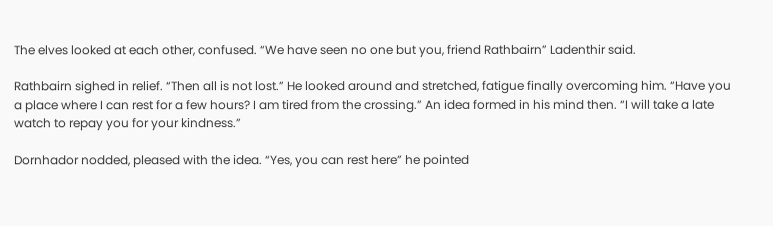The elves looked at each other, confused. “We have seen no one but you, friend Rathbairn” Ladenthir said.

Rathbairn sighed in relief. “Then all is not lost.” He looked around and stretched, fatigue finally overcoming him. “Have you a place where I can rest for a few hours? I am tired from the crossing.” An idea formed in his mind then. “I will take a late watch to repay you for your kindness.”

Dornhador nodded, pleased with the idea. “Yes, you can rest here” he pointed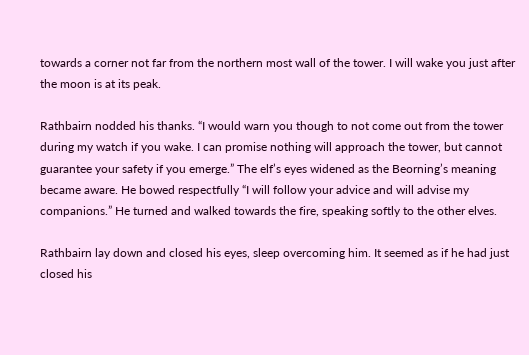towards a corner not far from the northern most wall of the tower. I will wake you just after the moon is at its peak.

Rathbairn nodded his thanks. “I would warn you though to not come out from the tower during my watch if you wake. I can promise nothing will approach the tower, but cannot guarantee your safety if you emerge.” The elf’s eyes widened as the Beorning’s meaning became aware. He bowed respectfully “I will follow your advice and will advise my companions.” He turned and walked towards the fire, speaking softly to the other elves.

Rathbairn lay down and closed his eyes, sleep overcoming him. It seemed as if he had just closed his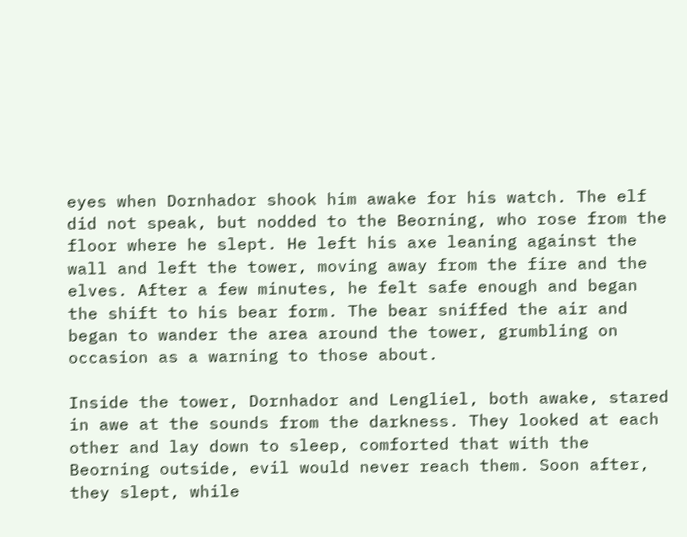eyes when Dornhador shook him awake for his watch. The elf did not speak, but nodded to the Beorning, who rose from the floor where he slept. He left his axe leaning against the wall and left the tower, moving away from the fire and the elves. After a few minutes, he felt safe enough and began the shift to his bear form. The bear sniffed the air and began to wander the area around the tower, grumbling on occasion as a warning to those about.

Inside the tower, Dornhador and Lengliel, both awake, stared in awe at the sounds from the darkness. They looked at each other and lay down to sleep, comforted that with the Beorning outside, evil would never reach them. Soon after, they slept, while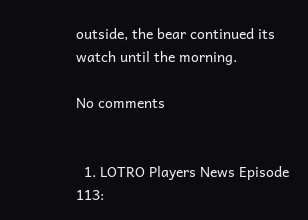outside, the bear continued its watch until the morning.

No comments


  1. LOTRO Players News Episode 113: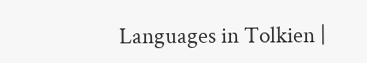Languages in Tolkien |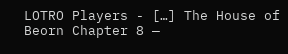LOTRO Players - […] The House of Beorn Chapter 8 —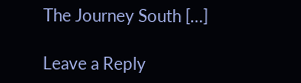The Journey South […]

Leave a Reply